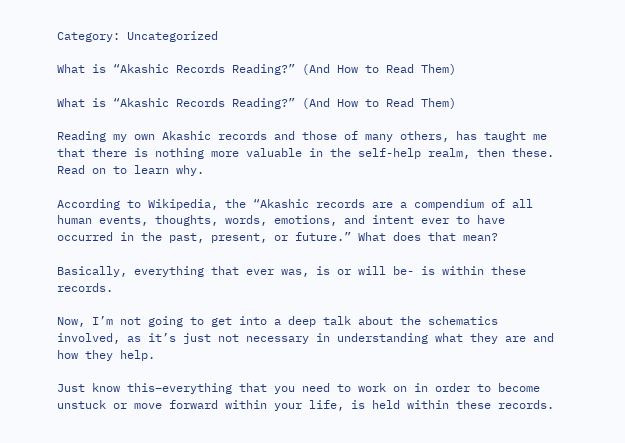Category: Uncategorized

What is “Akashic Records Reading?” (And How to Read Them)

What is “Akashic Records Reading?” (And How to Read Them)

Reading my own Akashic records and those of many others, has taught me that there is nothing more valuable in the self-help realm, then these. Read on to learn why.

According to Wikipedia, the “Akashic records are a compendium of all human events, thoughts, words, emotions, and intent ever to have occurred in the past, present, or future.” What does that mean?

Basically, everything that ever was, is or will be- is within these records.

Now, I’m not going to get into a deep talk about the schematics involved, as it’s just not necessary in understanding what they are and how they help.

Just know this–everything that you need to work on in order to become unstuck or move forward within your life, is held within these records.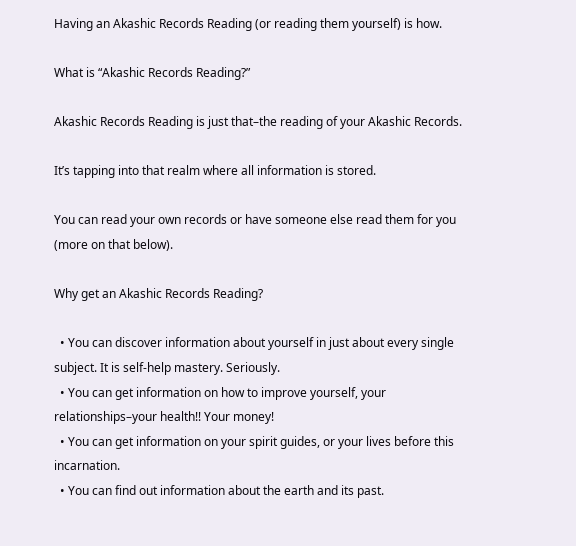Having an Akashic Records Reading (or reading them yourself) is how.

What is “Akashic Records Reading?”

Akashic Records Reading is just that–the reading of your Akashic Records.

It’s tapping into that realm where all information is stored.

You can read your own records or have someone else read them for you (more on that below).

Why get an Akashic Records Reading?

  • You can discover information about yourself in just about every single subject. It is self-help mastery. Seriously.
  • You can get information on how to improve yourself, your relationships–your health!! Your money!
  • You can get information on your spirit guides, or your lives before this incarnation.
  • You can find out information about the earth and its past.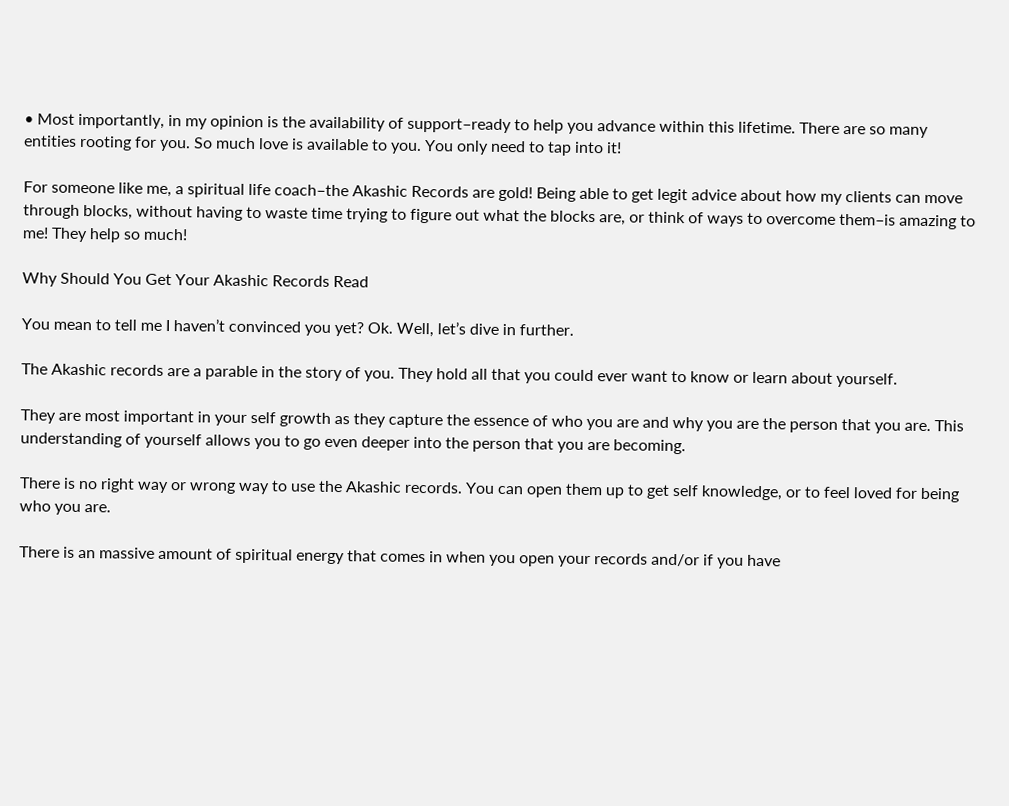• Most importantly, in my opinion is the availability of support–ready to help you advance within this lifetime. There are so many entities rooting for you. So much love is available to you. You only need to tap into it!

For someone like me, a spiritual life coach–the Akashic Records are gold! Being able to get legit advice about how my clients can move through blocks, without having to waste time trying to figure out what the blocks are, or think of ways to overcome them–is amazing to me! They help so much!

Why Should You Get Your Akashic Records Read

You mean to tell me I haven’t convinced you yet? Ok. Well, let’s dive in further.

The Akashic records are a parable in the story of you. They hold all that you could ever want to know or learn about yourself.

They are most important in your self growth as they capture the essence of who you are and why you are the person that you are. This understanding of yourself allows you to go even deeper into the person that you are becoming.

There is no right way or wrong way to use the Akashic records. You can open them up to get self knowledge, or to feel loved for being who you are.

There is an massive amount of spiritual energy that comes in when you open your records and/or if you have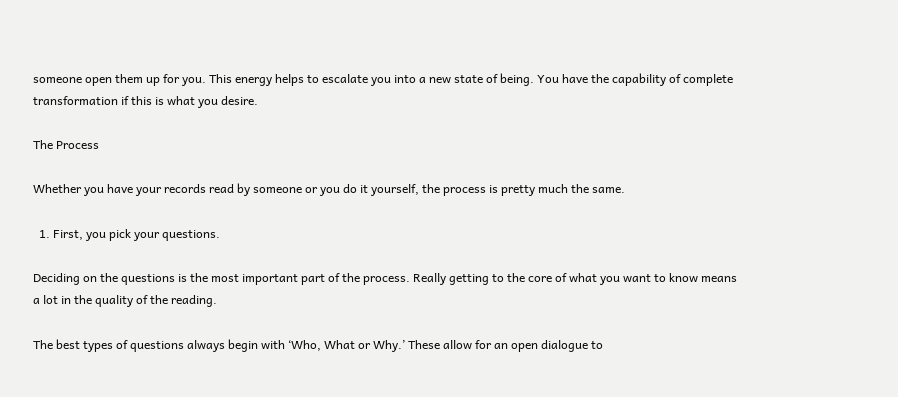someone open them up for you. This energy helps to escalate you into a new state of being. You have the capability of complete transformation if this is what you desire.

The Process

Whether you have your records read by someone or you do it yourself, the process is pretty much the same.

  1. First, you pick your questions.

Deciding on the questions is the most important part of the process. Really getting to the core of what you want to know means a lot in the quality of the reading.

The best types of questions always begin with ‘Who, What or Why.’ These allow for an open dialogue to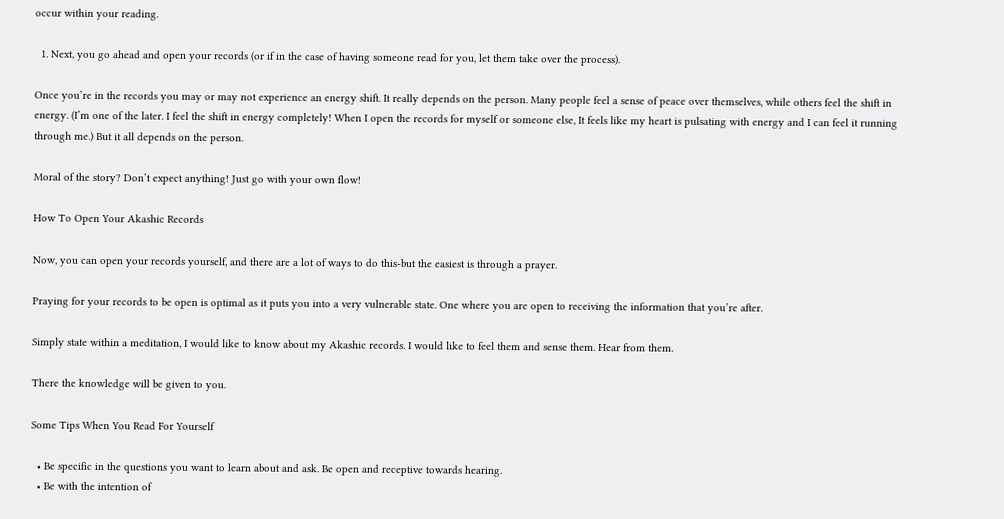occur within your reading.

  1. Next, you go ahead and open your records (or if in the case of having someone read for you, let them take over the process).

Once you’re in the records you may or may not experience an energy shift. It really depends on the person. Many people feel a sense of peace over themselves, while others feel the shift in energy. (I’m one of the later. I feel the shift in energy completely! When I open the records for myself or someone else, It feels like my heart is pulsating with energy and I can feel it running through me.) But it all depends on the person.

Moral of the story? Don’t expect anything! Just go with your own flow!

How To Open Your Akashic Records

Now, you can open your records yourself, and there are a lot of ways to do this-but the easiest is through a prayer.

Praying for your records to be open is optimal as it puts you into a very vulnerable state. One where you are open to receiving the information that you’re after.

Simply state within a meditation, I would like to know about my Akashic records. I would like to feel them and sense them. Hear from them.

There the knowledge will be given to you.

Some Tips When You Read For Yourself

  • Be specific in the questions you want to learn about and ask. Be open and receptive towards hearing.
  • Be with the intention of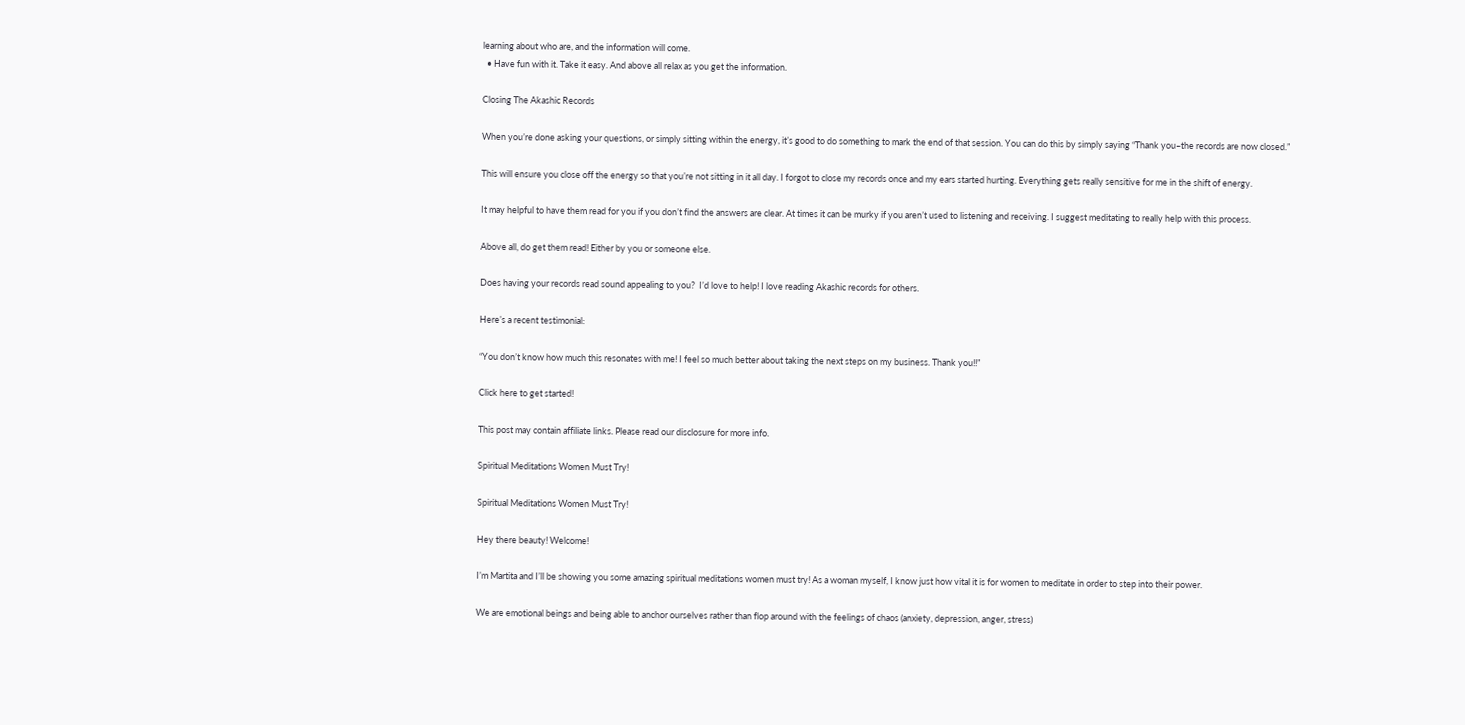learning about who are, and the information will come.
  • Have fun with it. Take it easy. And above all relax as you get the information.

Closing The Akashic Records

When you’re done asking your questions, or simply sitting within the energy, it’s good to do something to mark the end of that session. You can do this by simply saying “Thank you–the records are now closed.”

This will ensure you close off the energy so that you’re not sitting in it all day. I forgot to close my records once and my ears started hurting. Everything gets really sensitive for me in the shift of energy.

It may helpful to have them read for you if you don’t find the answers are clear. At times it can be murky if you aren’t used to listening and receiving. I suggest meditating to really help with this process.

Above all, do get them read! Either by you or someone else.

Does having your records read sound appealing to you?  I’d love to help! I love reading Akashic records for others.

Here’s a recent testimonial:

“You don’t know how much this resonates with me! I feel so much better about taking the next steps on my business. Thank you!!”

Click here to get started!

This post may contain affiliate links. Please read our disclosure for more info.

Spiritual Meditations Women Must Try!

Spiritual Meditations Women Must Try!

Hey there beauty! Welcome!

I’m Martita and I’ll be showing you some amazing spiritual meditations women must try! As a woman myself, I know just how vital it is for women to meditate in order to step into their power.

We are emotional beings and being able to anchor ourselves rather than flop around with the feelings of chaos (anxiety, depression, anger, stress)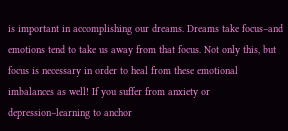is important in accomplishing our dreams. Dreams take focus–and emotions tend to take us away from that focus. Not only this, but focus is necessary in order to heal from these emotional imbalances as well! If you suffer from anxiety or depression–learning to anchor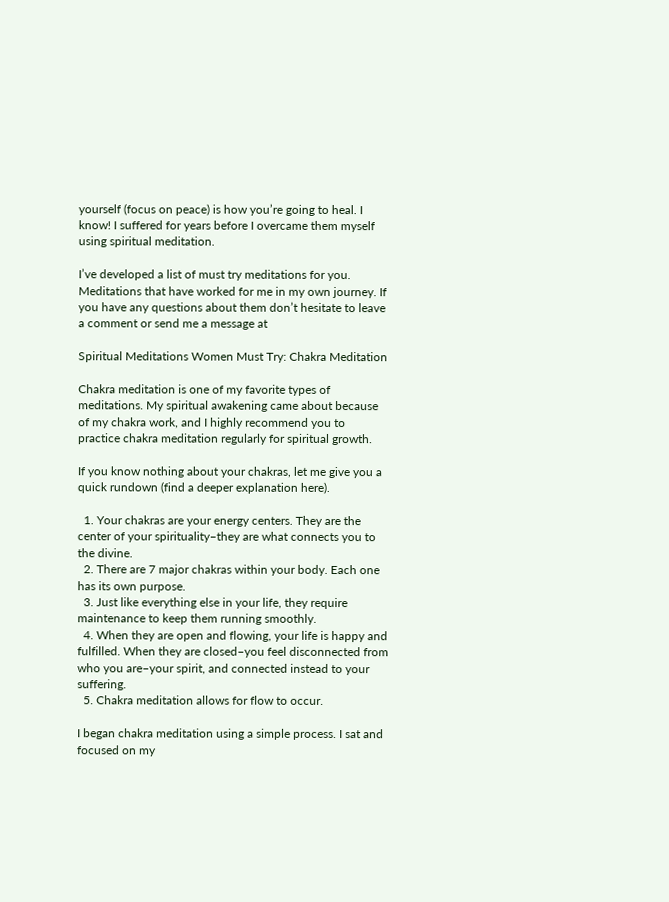yourself (focus on peace) is how you’re going to heal. I know! I suffered for years before I overcame them myself using spiritual meditation.

I’ve developed a list of must try meditations for you. Meditations that have worked for me in my own journey. If you have any questions about them don’t hesitate to leave a comment or send me a message at

Spiritual Meditations Women Must Try: Chakra Meditation

Chakra meditation is one of my favorite types of meditations. My spiritual awakening came about because of my chakra work, and I highly recommend you to practice chakra meditation regularly for spiritual growth.

If you know nothing about your chakras, let me give you a quick rundown (find a deeper explanation here).

  1. Your chakras are your energy centers. They are the center of your spirituality–they are what connects you to the divine.
  2. There are 7 major chakras within your body. Each one has its own purpose.
  3. Just like everything else in your life, they require maintenance to keep them running smoothly.
  4. When they are open and flowing, your life is happy and fulfilled. When they are closed–you feel disconnected from who you are–your spirit, and connected instead to your suffering.
  5. Chakra meditation allows for flow to occur.

I began chakra meditation using a simple process. I sat and focused on my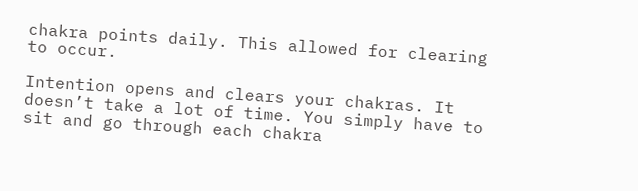chakra points daily. This allowed for clearing to occur.

Intention opens and clears your chakras. It doesn’t take a lot of time. You simply have to sit and go through each chakra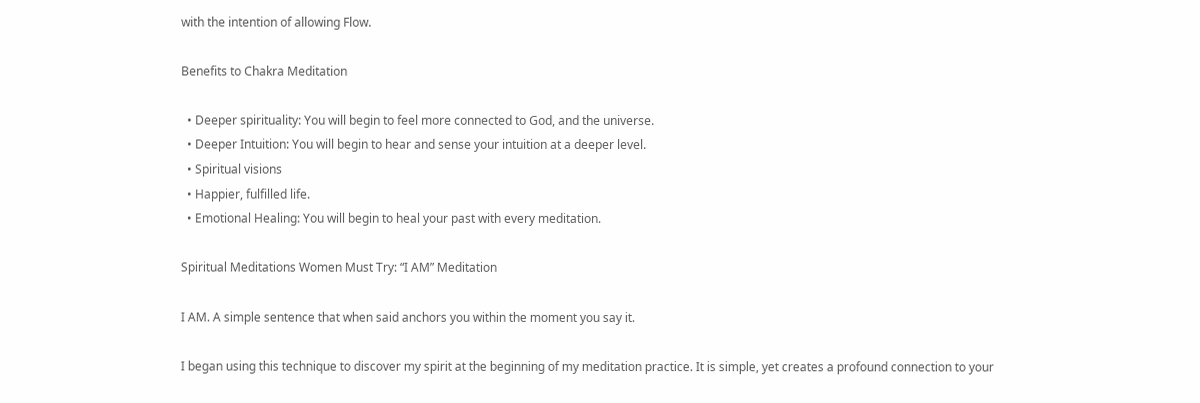with the intention of allowing Flow.

Benefits to Chakra Meditation

  • Deeper spirituality: You will begin to feel more connected to God, and the universe.
  • Deeper Intuition: You will begin to hear and sense your intuition at a deeper level.
  • Spiritual visions
  • Happier, fulfilled life.
  • Emotional Healing: You will begin to heal your past with every meditation.

Spiritual Meditations Women Must Try: “I AM” Meditation

I AM. A simple sentence that when said anchors you within the moment you say it.

I began using this technique to discover my spirit at the beginning of my meditation practice. It is simple, yet creates a profound connection to your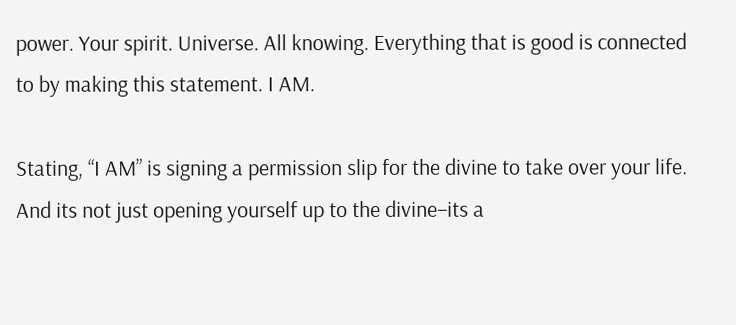power. Your spirit. Universe. All knowing. Everything that is good is connected to by making this statement. I AM.

Stating, “I AM” is signing a permission slip for the divine to take over your life. And its not just opening yourself up to the divine–its a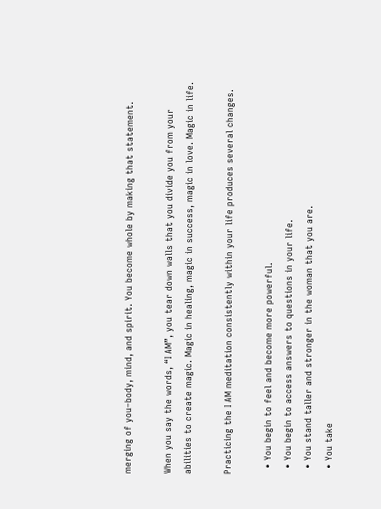merging of you–body, mind, and spirit. You become whole by making that statement.

When you say the words, “I AM”, you tear down walls that you divide you from your abilities to create magic. Magic in healing, magic in success, magic in love. Magic in life.

Practicing the I AM meditation consistently within your life produces several changes.

  • You begin to feel and become more powerful.
  • You begin to access answers to questions in your life.
  • You stand taller and stronger in the woman that you are.
  • You take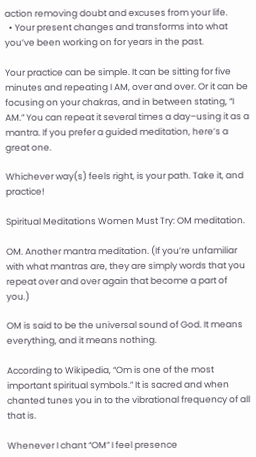action removing doubt and excuses from your life.
  • Your present changes and transforms into what you’ve been working on for years in the past.

Your practice can be simple. It can be sitting for five minutes and repeating I AM, over and over. Or it can be focusing on your chakras, and in between stating, “I AM.” You can repeat it several times a day–using it as a mantra. If you prefer a guided meditation, here’s a great one.

Whichever way(s) feels right, is your path. Take it, and practice!

Spiritual Meditations Women Must Try: OM meditation.

OM. Another mantra meditation. (If you’re unfamiliar with what mantras are, they are simply words that you repeat over and over again that become a part of you.)

OM is said to be the universal sound of God. It means everything, and it means nothing.

According to Wikipedia, “Om is one of the most important spiritual symbols.” It is sacred and when chanted tunes you in to the vibrational frequency of all that is.

Whenever I chant “OM” I feel presence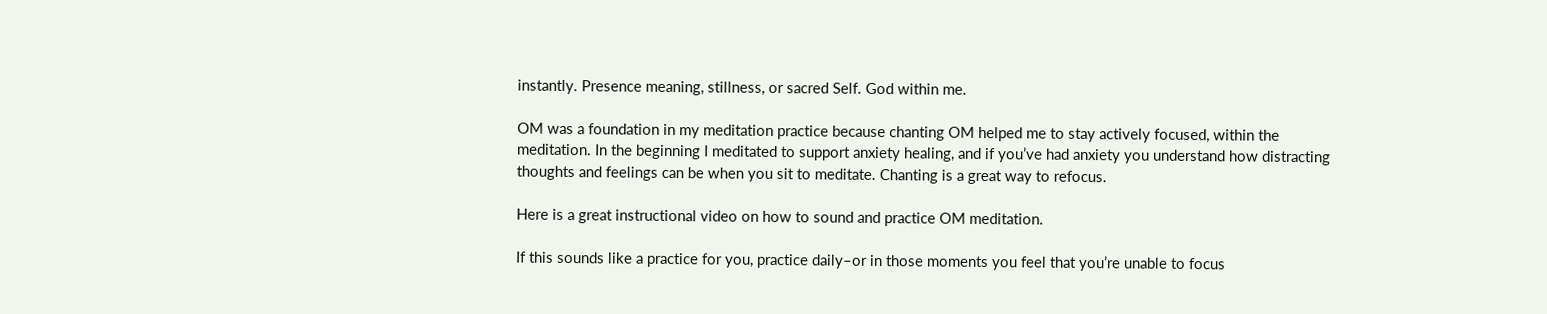instantly. Presence meaning, stillness, or sacred Self. God within me.

OM was a foundation in my meditation practice because chanting OM helped me to stay actively focused, within the meditation. In the beginning I meditated to support anxiety healing, and if you’ve had anxiety you understand how distracting thoughts and feelings can be when you sit to meditate. Chanting is a great way to refocus.

Here is a great instructional video on how to sound and practice OM meditation.

If this sounds like a practice for you, practice daily–or in those moments you feel that you’re unable to focus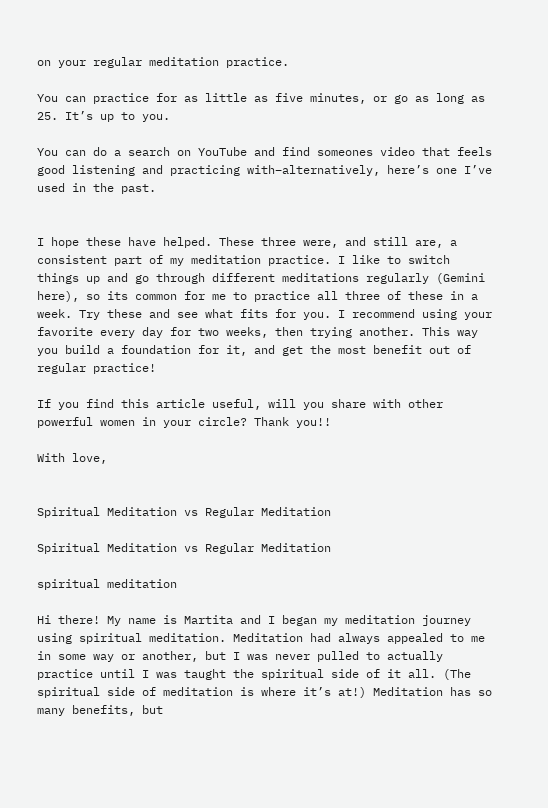on your regular meditation practice.

You can practice for as little as five minutes, or go as long as 25. It’s up to you.

You can do a search on YouTube and find someones video that feels good listening and practicing with–alternatively, here’s one I’ve used in the past.


I hope these have helped. These three were, and still are, a consistent part of my meditation practice. I like to switch things up and go through different meditations regularly (Gemini here), so its common for me to practice all three of these in a week. Try these and see what fits for you. I recommend using your favorite every day for two weeks, then trying another. This way you build a foundation for it, and get the most benefit out of regular practice!

If you find this article useful, will you share with other powerful women in your circle? Thank you!!

With love,


Spiritual Meditation vs Regular Meditation

Spiritual Meditation vs Regular Meditation

spiritual meditation

Hi there! My name is Martita and I began my meditation journey using spiritual meditation. Meditation had always appealed to me in some way or another, but I was never pulled to actually practice until I was taught the spiritual side of it all. (The spiritual side of meditation is where it’s at!) Meditation has so many benefits, but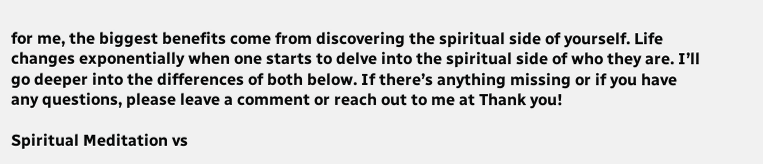for me, the biggest benefits come from discovering the spiritual side of yourself. Life changes exponentially when one starts to delve into the spiritual side of who they are. I’ll go deeper into the differences of both below. If there’s anything missing or if you have any questions, please leave a comment or reach out to me at Thank you!

Spiritual Meditation vs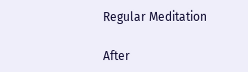Regular Meditation

After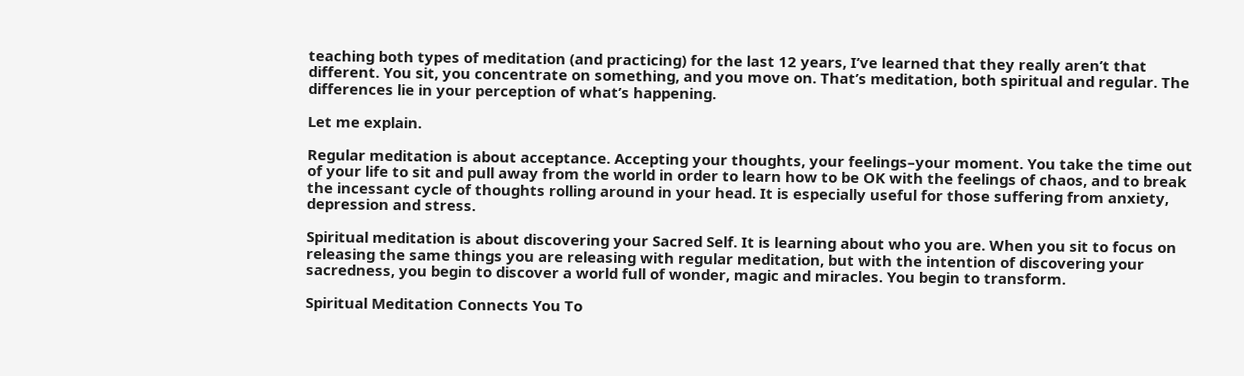teaching both types of meditation (and practicing) for the last 12 years, I’ve learned that they really aren’t that different. You sit, you concentrate on something, and you move on. That’s meditation, both spiritual and regular. The differences lie in your perception of what’s happening.

Let me explain.

Regular meditation is about acceptance. Accepting your thoughts, your feelings–your moment. You take the time out of your life to sit and pull away from the world in order to learn how to be OK with the feelings of chaos, and to break the incessant cycle of thoughts rolling around in your head. It is especially useful for those suffering from anxiety, depression and stress.

Spiritual meditation is about discovering your Sacred Self. It is learning about who you are. When you sit to focus on releasing the same things you are releasing with regular meditation, but with the intention of discovering your sacredness, you begin to discover a world full of wonder, magic and miracles. You begin to transform.

Spiritual Meditation Connects You To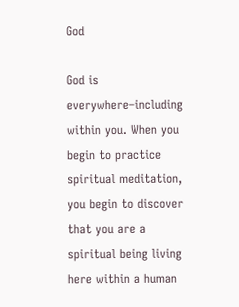God

God is everywhere–including within you. When you begin to practice spiritual meditation, you begin to discover that you are a spiritual being living here within a human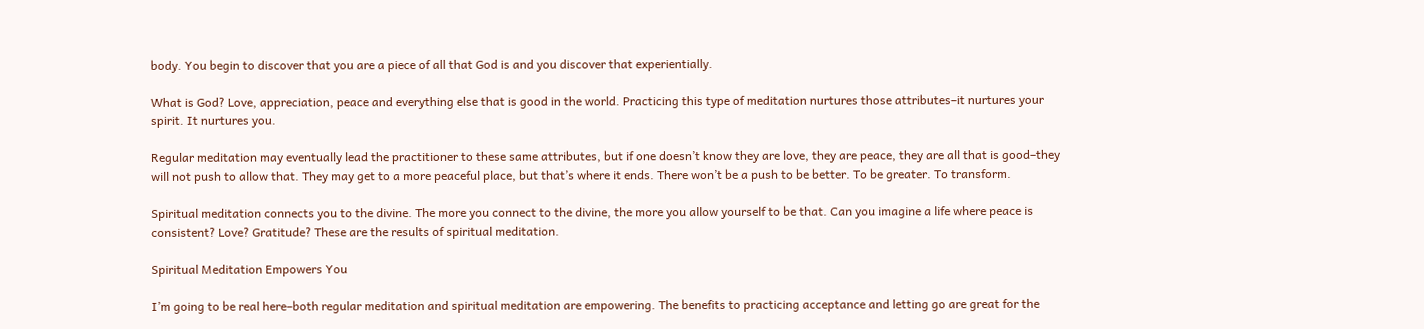body. You begin to discover that you are a piece of all that God is and you discover that experientially.

What is God? Love, appreciation, peace and everything else that is good in the world. Practicing this type of meditation nurtures those attributes–it nurtures your spirit. It nurtures you.

Regular meditation may eventually lead the practitioner to these same attributes, but if one doesn’t know they are love, they are peace, they are all that is good–they will not push to allow that. They may get to a more peaceful place, but that’s where it ends. There won’t be a push to be better. To be greater. To transform.

Spiritual meditation connects you to the divine. The more you connect to the divine, the more you allow yourself to be that. Can you imagine a life where peace is consistent? Love? Gratitude? These are the results of spiritual meditation.

Spiritual Meditation Empowers You

I’m going to be real here–both regular meditation and spiritual meditation are empowering. The benefits to practicing acceptance and letting go are great for the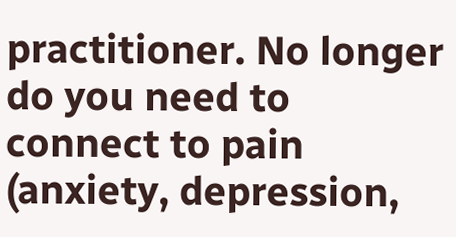practitioner. No longer do you need to connect to pain (anxiety, depression,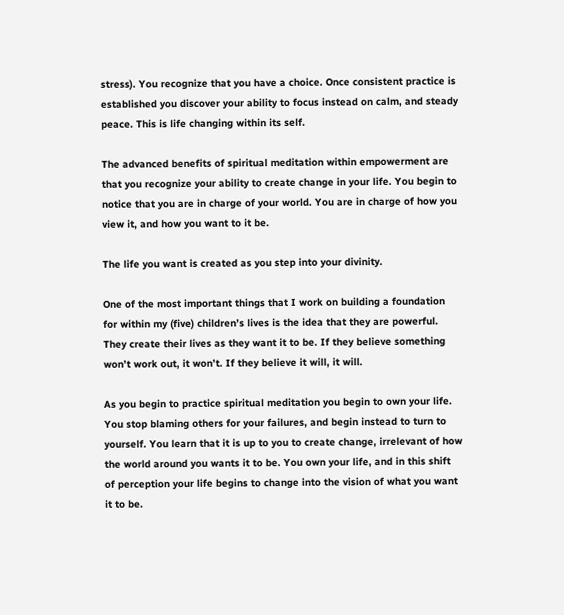stress). You recognize that you have a choice. Once consistent practice is established you discover your ability to focus instead on calm, and steady peace. This is life changing within its self.

The advanced benefits of spiritual meditation within empowerment are that you recognize your ability to create change in your life. You begin to notice that you are in charge of your world. You are in charge of how you view it, and how you want to it be.

The life you want is created as you step into your divinity.

One of the most important things that I work on building a foundation for within my (five) children’s lives is the idea that they are powerful. They create their lives as they want it to be. If they believe something won’t work out, it won’t. If they believe it will, it will.

As you begin to practice spiritual meditation you begin to own your life. You stop blaming others for your failures, and begin instead to turn to yourself. You learn that it is up to you to create change, irrelevant of how the world around you wants it to be. You own your life, and in this shift of perception your life begins to change into the vision of what you want it to be.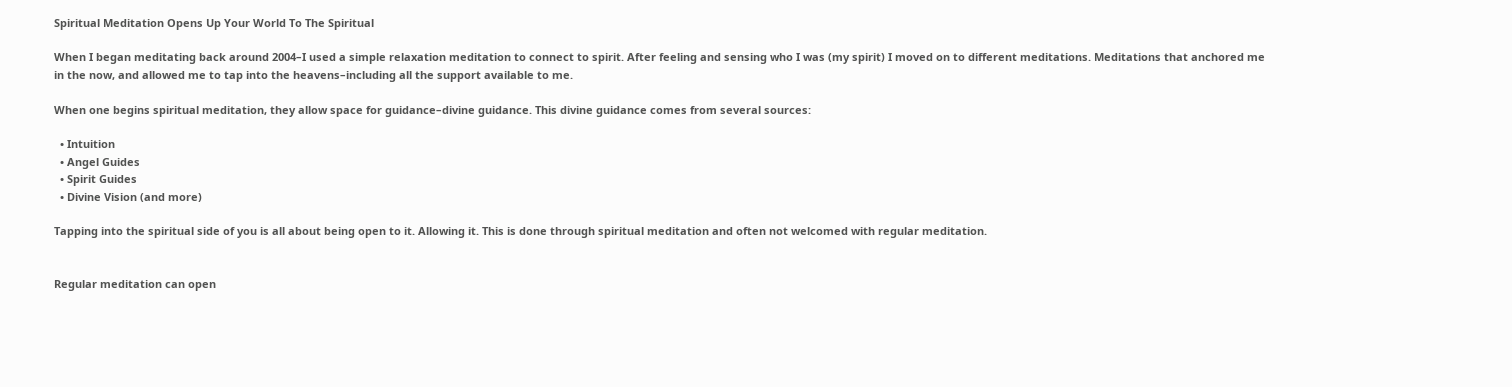Spiritual Meditation Opens Up Your World To The Spiritual

When I began meditating back around 2004–I used a simple relaxation meditation to connect to spirit. After feeling and sensing who I was (my spirit) I moved on to different meditations. Meditations that anchored me in the now, and allowed me to tap into the heavens–including all the support available to me.

When one begins spiritual meditation, they allow space for guidance–divine guidance. This divine guidance comes from several sources:

  • Intuition
  • Angel Guides
  • Spirit Guides
  • Divine Vision (and more)

Tapping into the spiritual side of you is all about being open to it. Allowing it. This is done through spiritual meditation and often not welcomed with regular meditation.


Regular meditation can open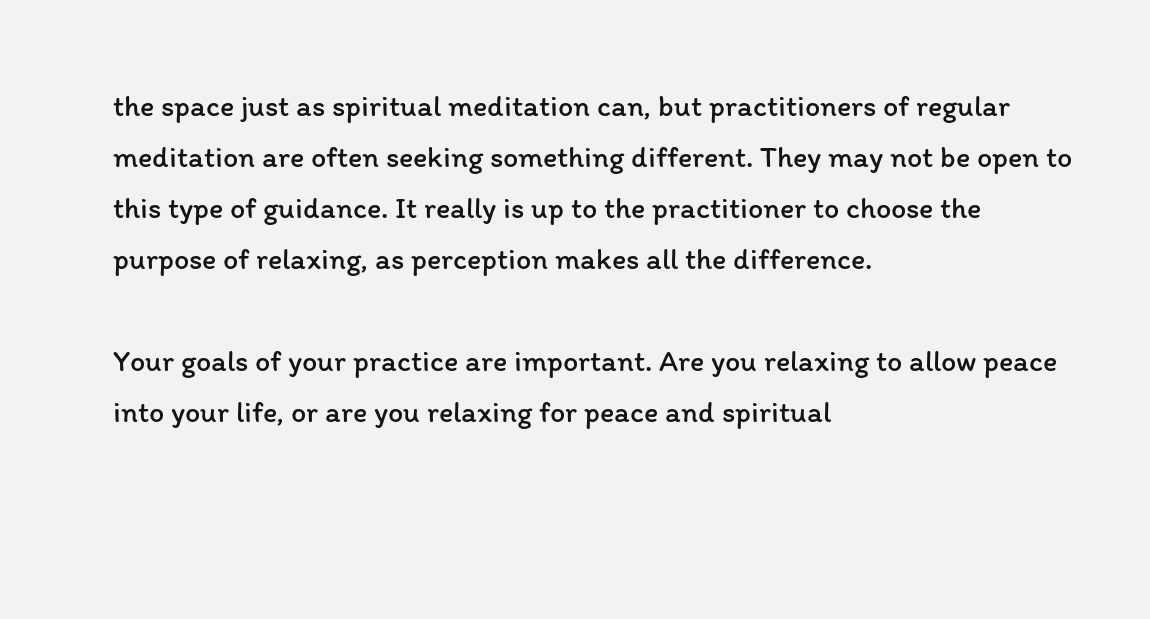the space just as spiritual meditation can, but practitioners of regular meditation are often seeking something different. They may not be open to this type of guidance. It really is up to the practitioner to choose the purpose of relaxing, as perception makes all the difference.

Your goals of your practice are important. Are you relaxing to allow peace into your life, or are you relaxing for peace and spiritual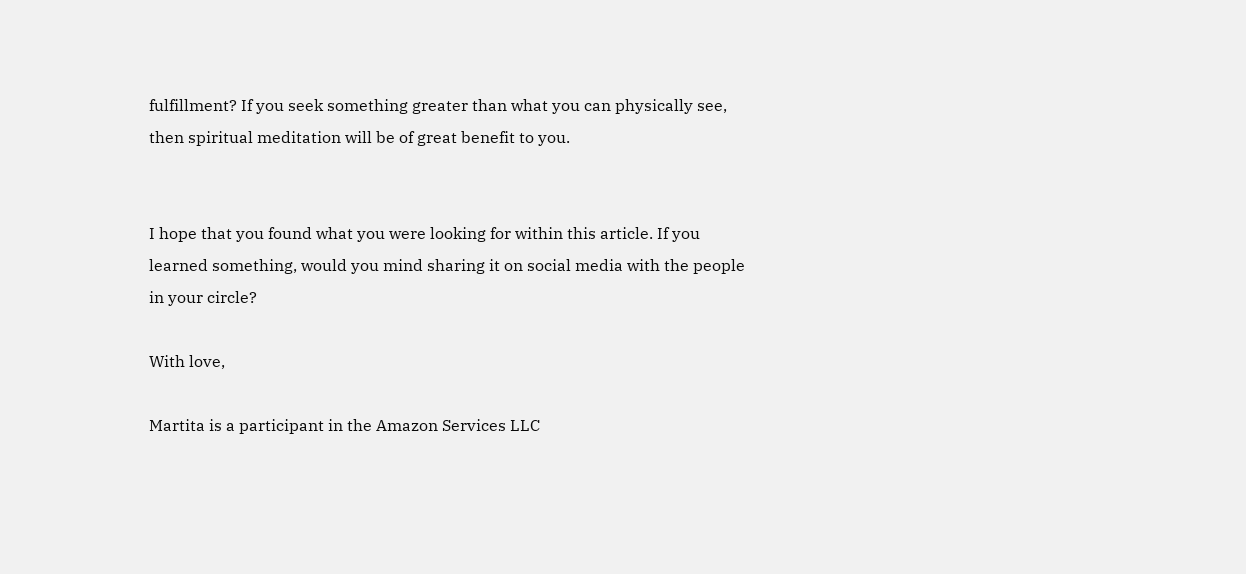fulfillment? If you seek something greater than what you can physically see, then spiritual meditation will be of great benefit to you.


I hope that you found what you were looking for within this article. If you learned something, would you mind sharing it on social media with the people in your circle?

With love,

Martita is a participant in the Amazon Services LLC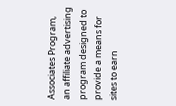Associates Program, an affiliate advertising program designed to provide a means for sites to earn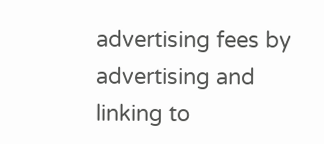advertising fees by advertising and linking to